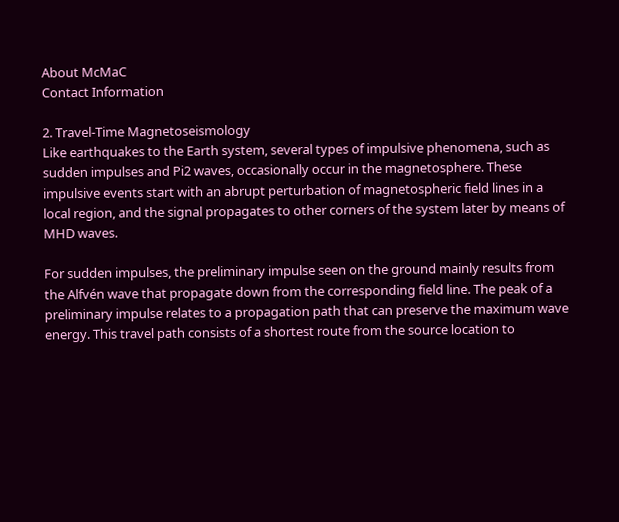About McMaC
Contact Information

2. Travel-Time Magnetoseismology
Like earthquakes to the Earth system, several types of impulsive phenomena, such as sudden impulses and Pi2 waves, occasionally occur in the magnetosphere. These impulsive events start with an abrupt perturbation of magnetospheric field lines in a local region, and the signal propagates to other corners of the system later by means of MHD waves.

For sudden impulses, the preliminary impulse seen on the ground mainly results from the Alfvén wave that propagate down from the corresponding field line. The peak of a preliminary impulse relates to a propagation path that can preserve the maximum wave energy. This travel path consists of a shortest route from the source location to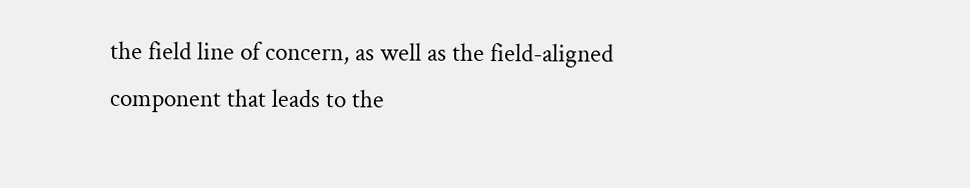the field line of concern, as well as the field-aligned component that leads to the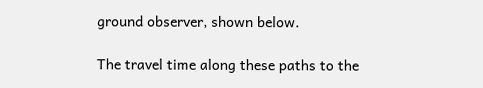ground observer, shown below.

The travel time along these paths to the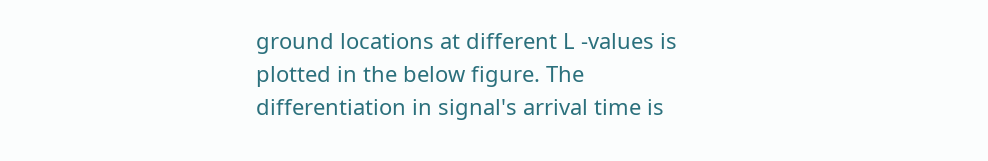ground locations at different L -values is plotted in the below figure. The differentiation in signal's arrival time is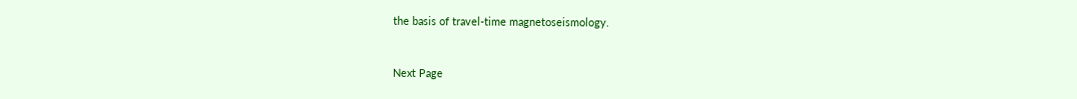the basis of travel-time magnetoseismology.


Next Page